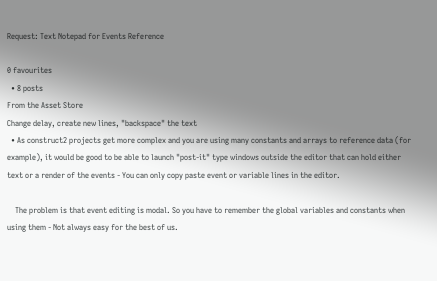Request: Text Notepad for Events Reference

0 favourites
  • 8 posts
From the Asset Store
Change delay, create new lines, "backspace" the text
  • As construct2 projects get more complex and you are using many constants and arrays to reference data (for example), it would be good to be able to launch "post-it" type windows outside the editor that can hold either text or a render of the events - You can only copy paste event or variable lines in the editor.

    The problem is that event editing is modal. So you have to remember the global variables and constants when using them - Not always easy for the best of us.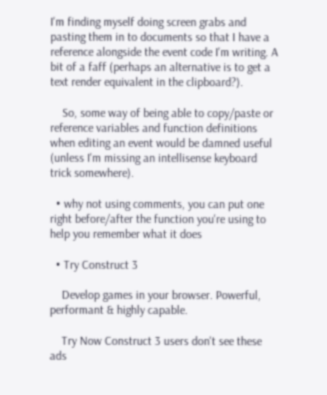I'm finding myself doing screen grabs and pasting them in to documents so that I have a reference alongside the event code I'm writing. A bit of a faff (perhaps an alternative is to get a text render equivalent in the clipboard?).

    So, some way of being able to copy/paste or reference variables and function definitions when editing an event would be damned useful (unless I'm missing an intellisense keyboard trick somewhere).

  • why not using comments, you can put one right before/after the function you're using to help you remember what it does

  • Try Construct 3

    Develop games in your browser. Powerful, performant & highly capable.

    Try Now Construct 3 users don't see these ads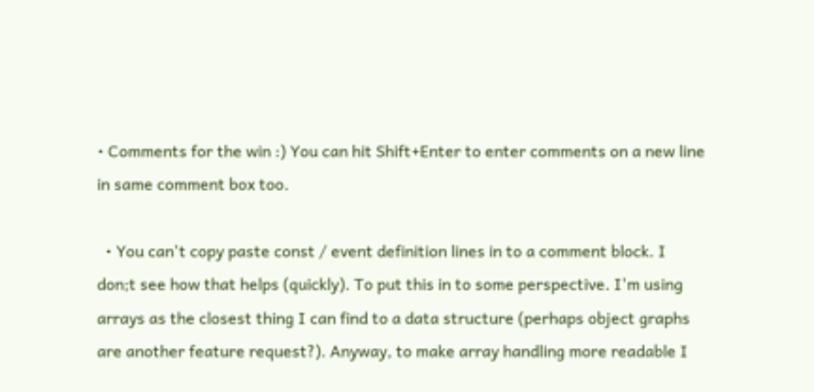• Comments for the win :) You can hit Shift+Enter to enter comments on a new line in same comment box too.

  • You can't copy paste const / event definition lines in to a comment block. I don;t see how that helps (quickly). To put this in to some perspective. I'm using arrays as the closest thing I can find to a data structure (perhaps object graphs are another feature request?). Anyway, to make array handling more readable I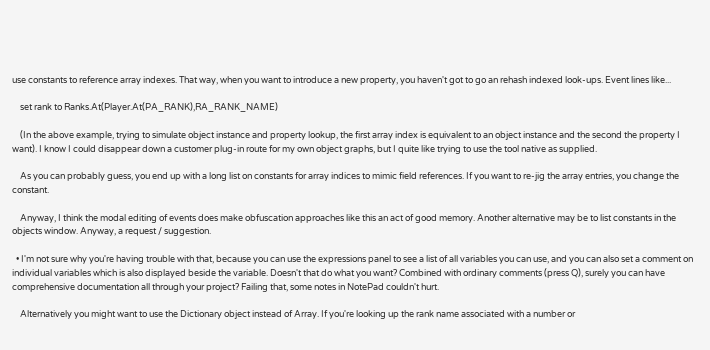use constants to reference array indexes. That way, when you want to introduce a new property, you haven't got to go an rehash indexed look-ups. Event lines like...

    set rank to Ranks.At(Player.At(PA_RANK),RA_RANK_NAME)

    (In the above example, trying to simulate object instance and property lookup, the first array index is equivalent to an object instance and the second the property I want). I know I could disappear down a customer plug-in route for my own object graphs, but I quite like trying to use the tool native as supplied.

    As you can probably guess, you end up with a long list on constants for array indices to mimic field references. If you want to re-jig the array entries, you change the constant.

    Anyway, I think the modal editing of events does make obfuscation approaches like this an act of good memory. Another alternative may be to list constants in the objects window. Anyway, a request / suggestion.

  • I'm not sure why you're having trouble with that, because you can use the expressions panel to see a list of all variables you can use, and you can also set a comment on individual variables which is also displayed beside the variable. Doesn't that do what you want? Combined with ordinary comments (press Q), surely you can have comprehensive documentation all through your project? Failing that, some notes in NotePad couldn't hurt.

    Alternatively you might want to use the Dictionary object instead of Array. If you're looking up the rank name associated with a number or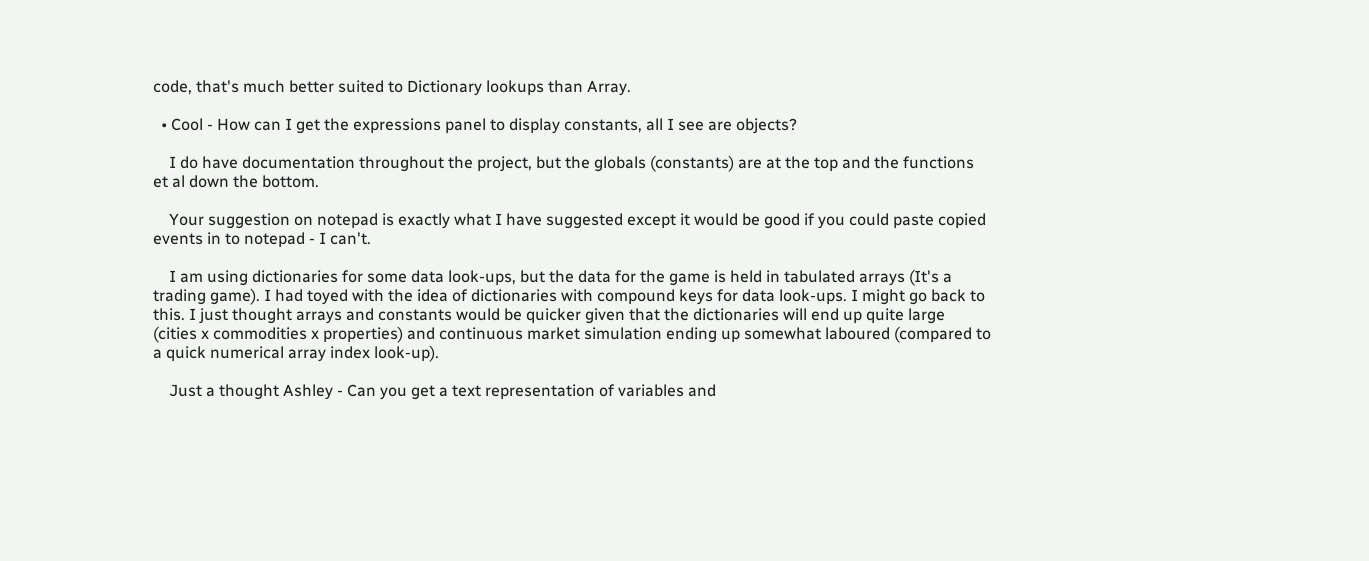code, that's much better suited to Dictionary lookups than Array.

  • Cool - How can I get the expressions panel to display constants, all I see are objects?

    I do have documentation throughout the project, but the globals (constants) are at the top and the functions et al down the bottom.

    Your suggestion on notepad is exactly what I have suggested except it would be good if you could paste copied events in to notepad - I can't.

    I am using dictionaries for some data look-ups, but the data for the game is held in tabulated arrays (It's a trading game). I had toyed with the idea of dictionaries with compound keys for data look-ups. I might go back to this. I just thought arrays and constants would be quicker given that the dictionaries will end up quite large (cities x commodities x properties) and continuous market simulation ending up somewhat laboured (compared to a quick numerical array index look-up).

    Just a thought Ashley - Can you get a text representation of variables and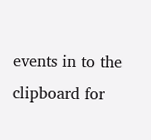events in to the clipboard for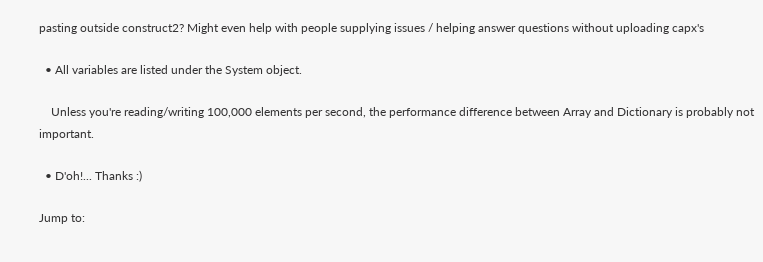pasting outside construct2? Might even help with people supplying issues / helping answer questions without uploading capx's

  • All variables are listed under the System object.

    Unless you're reading/writing 100,000 elements per second, the performance difference between Array and Dictionary is probably not important.

  • D'oh!... Thanks :)

Jump to: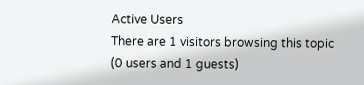Active Users
There are 1 visitors browsing this topic (0 users and 1 guests)